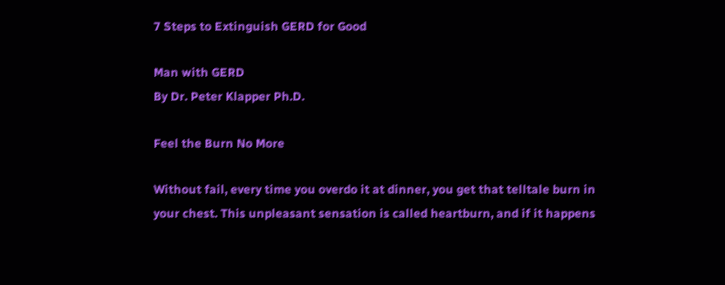7 Steps to Extinguish GERD for Good

Man with GERD
By Dr. Peter Klapper Ph.D.

Feel the Burn No More

Without fail, every time you overdo it at dinner, you get that telltale burn in your chest. This unpleasant sensation is called heartburn, and if it happens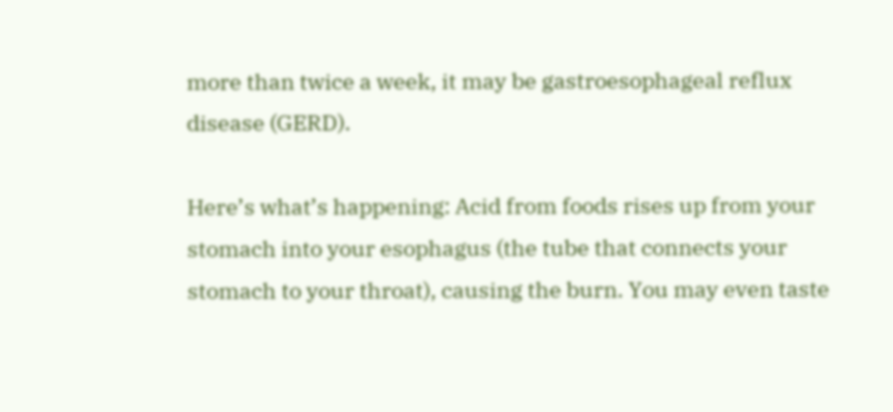more than twice a week, it may be gastroesophageal reflux disease (GERD).

Here’s what’s happening: Acid from foods rises up from your stomach into your esophagus (the tube that connects your stomach to your throat), causing the burn. You may even taste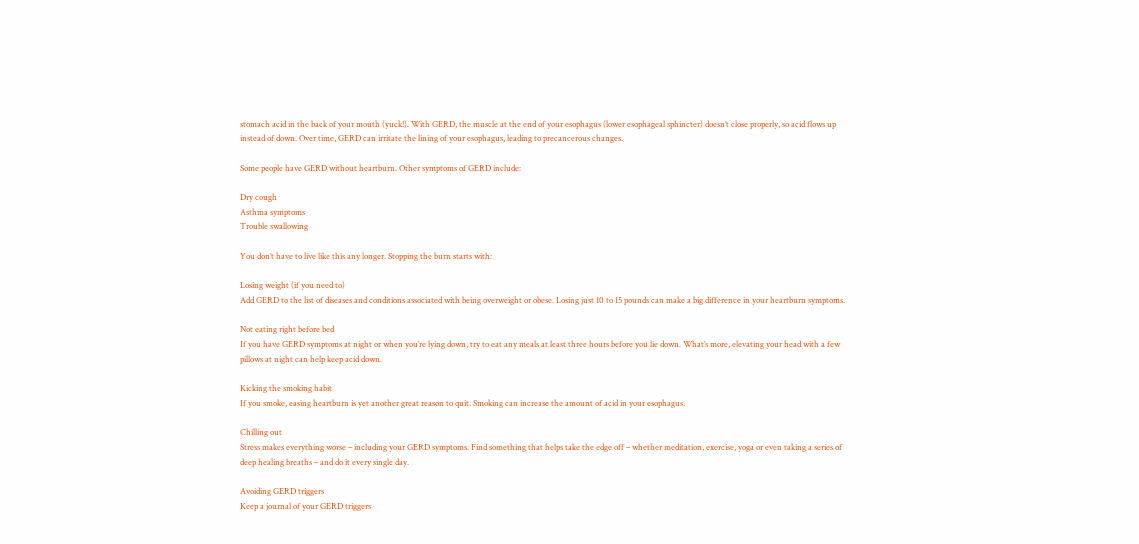stomach acid in the back of your mouth (yuck!). With GERD, the muscle at the end of your esophagus (lower esophageal sphincter) doesn’t close properly, so acid flows up instead of down. Over time, GERD can irritate the lining of your esophagus, leading to precancerous changes.

Some people have GERD without heartburn. Other symptoms of GERD include:

Dry cough
Asthma symptoms
Trouble swallowing

You don’t have to live like this any longer. Stopping the burn starts with:

Losing weight (if you need to)
Add GERD to the list of diseases and conditions associated with being overweight or obese. Losing just 10 to 15 pounds can make a big difference in your heartburn symptoms.

Not eating right before bed
If you have GERD symptoms at night or when you’re lying down, try to eat any meals at least three hours before you lie down. What’s more, elevating your head with a few pillows at night can help keep acid down.

Kicking the smoking habit
If you smoke, easing heartburn is yet another great reason to quit. Smoking can increase the amount of acid in your esophagus.

Chilling out
Stress makes everything worse – including your GERD symptoms. Find something that helps take the edge off – whether meditation, exercise, yoga or even taking a series of deep healing breaths – and do it every single day.

Avoiding GERD triggers
Keep a journal of your GERD triggers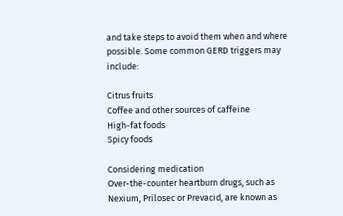and take steps to avoid them when and where possible. Some common GERD triggers may include:

Citrus fruits
Coffee and other sources of caffeine
High-fat foods
Spicy foods

Considering medication
Over-the-counter heartburn drugs, such as Nexium, Prilosec or Prevacid, are known as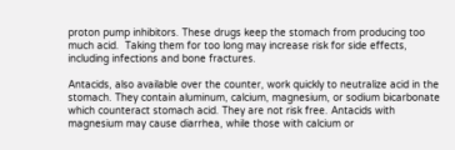proton pump inhibitors. These drugs keep the stomach from producing too much acid.  Taking them for too long may increase risk for side effects, including infections and bone fractures.

Antacids, also available over the counter, work quickly to neutralize acid in the stomach. They contain aluminum, calcium, magnesium, or sodium bicarbonate which counteract stomach acid. They are not risk free. Antacids with magnesium may cause diarrhea, while those with calcium or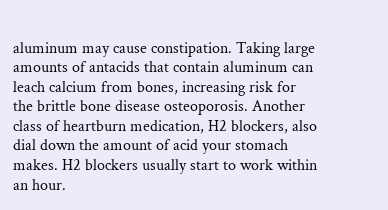aluminum may cause constipation. Taking large amounts of antacids that contain aluminum can leach calcium from bones, increasing risk for the brittle bone disease osteoporosis. Another class of heartburn medication, H2 blockers, also dial down the amount of acid your stomach makes. H2 blockers usually start to work within an hour.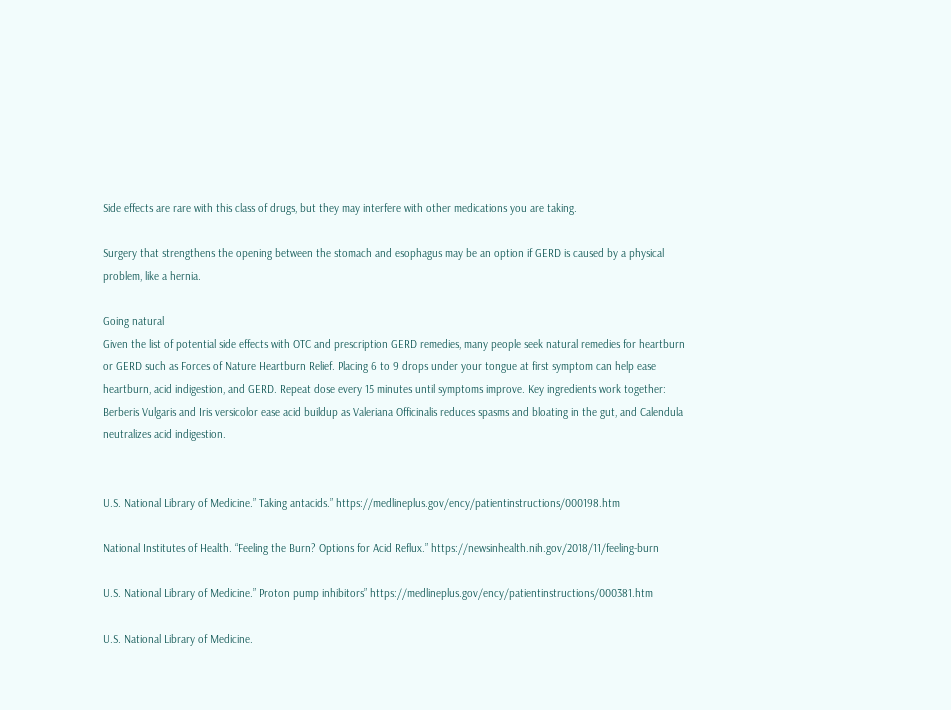Side effects are rare with this class of drugs, but they may interfere with other medications you are taking.

Surgery that strengthens the opening between the stomach and esophagus may be an option if GERD is caused by a physical problem, like a hernia.

Going natural
Given the list of potential side effects with OTC and prescription GERD remedies, many people seek natural remedies for heartburn or GERD such as Forces of Nature Heartburn Relief. Placing 6 to 9 drops under your tongue at first symptom can help ease heartburn, acid indigestion, and GERD. Repeat dose every 15 minutes until symptoms improve. Key ingredients work together:  Berberis Vulgaris and Iris versicolor ease acid buildup as Valeriana Officinalis reduces spasms and bloating in the gut, and Calendula neutralizes acid indigestion.


U.S. National Library of Medicine.” Taking antacids.” https://medlineplus.gov/ency/patientinstructions/000198.htm

National Institutes of Health. “Feeling the Burn? Options for Acid Reflux.” https://newsinhealth.nih.gov/2018/11/feeling-burn

U.S. National Library of Medicine.” Proton pump inhibitors” https://medlineplus.gov/ency/patientinstructions/000381.htm

U.S. National Library of Medicine.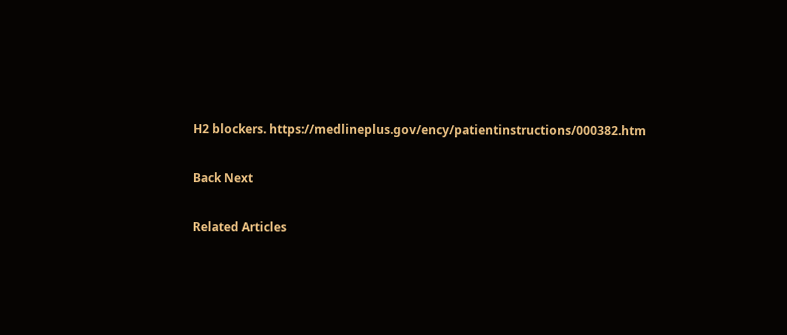H2 blockers. https://medlineplus.gov/ency/patientinstructions/000382.htm

Back Next

Related Articles